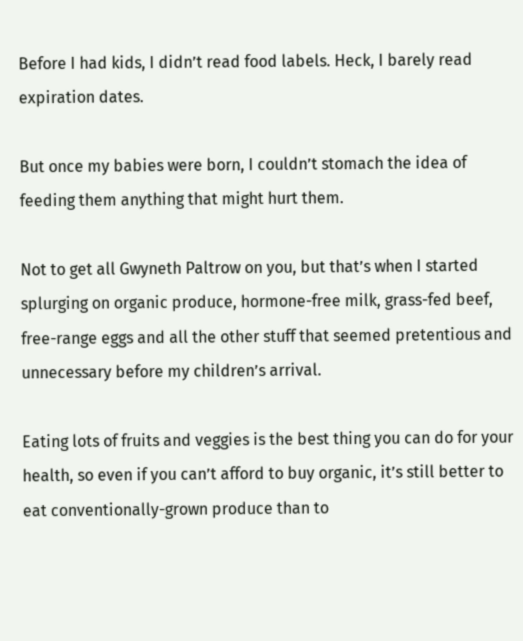Before I had kids, I didn’t read food labels. Heck, I barely read expiration dates.

But once my babies were born, I couldn’t stomach the idea of feeding them anything that might hurt them.

Not to get all Gwyneth Paltrow on you, but that’s when I started splurging on organic produce, hormone-free milk, grass-fed beef, free-range eggs and all the other stuff that seemed pretentious and unnecessary before my children’s arrival.

Eating lots of fruits and veggies is the best thing you can do for your health, so even if you can’t afford to buy organic, it’s still better to eat conventionally-grown produce than to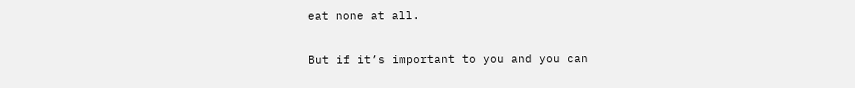eat none at all.

But if it’s important to you and you can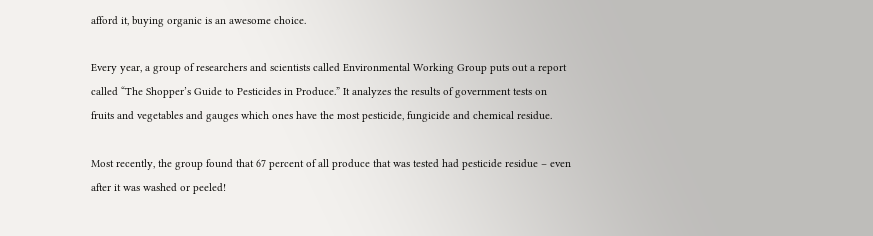afford it, buying organic is an awesome choice.

Every year, a group of researchers and scientists called Environmental Working Group puts out a report called “The Shopper’s Guide to Pesticides in Produce.” It analyzes the results of government tests on fruits and vegetables and gauges which ones have the most pesticide, fungicide and chemical residue.

Most recently, the group found that 67 percent of all produce that was tested had pesticide residue – even after it was washed or peeled!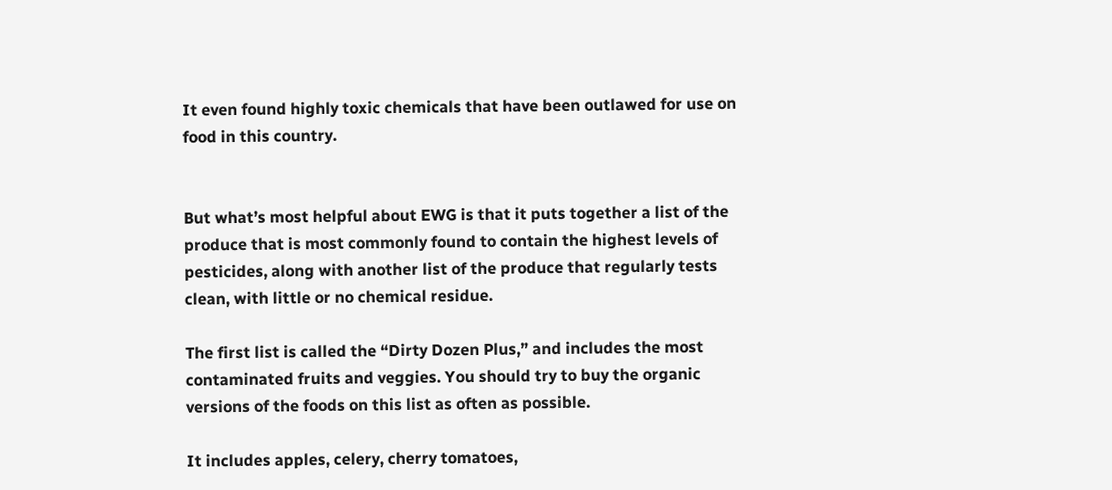It even found highly toxic chemicals that have been outlawed for use on food in this country.


But what’s most helpful about EWG is that it puts together a list of the produce that is most commonly found to contain the highest levels of pesticides, along with another list of the produce that regularly tests clean, with little or no chemical residue.

The first list is called the “Dirty Dozen Plus,” and includes the most contaminated fruits and veggies. You should try to buy the organic versions of the foods on this list as often as possible.

It includes apples, celery, cherry tomatoes,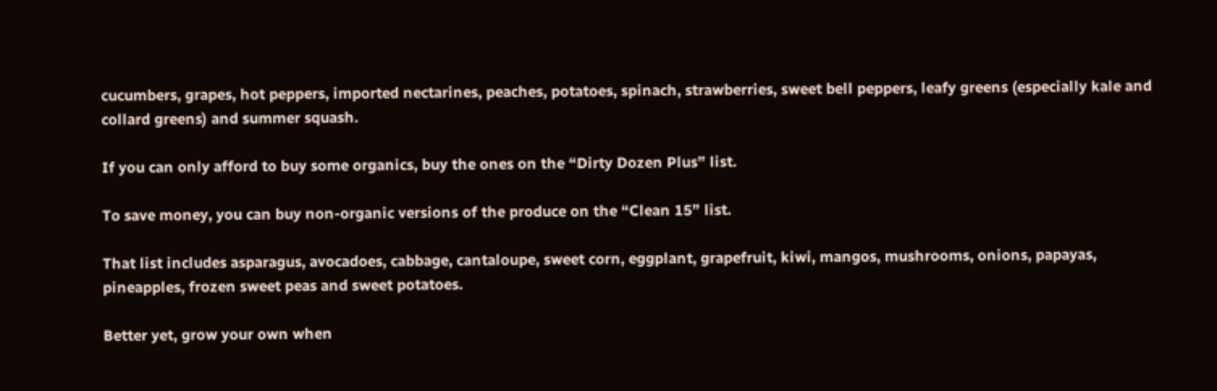cucumbers, grapes, hot peppers, imported nectarines, peaches, potatoes, spinach, strawberries, sweet bell peppers, leafy greens (especially kale and collard greens) and summer squash.

If you can only afford to buy some organics, buy the ones on the “Dirty Dozen Plus” list.

To save money, you can buy non-organic versions of the produce on the “Clean 15” list.

That list includes asparagus, avocadoes, cabbage, cantaloupe, sweet corn, eggplant, grapefruit, kiwi, mangos, mushrooms, onions, papayas, pineapples, frozen sweet peas and sweet potatoes.

Better yet, grow your own when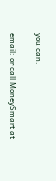you can.

email: or call MoneySmart at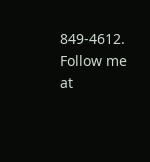849-4612. Follow me at